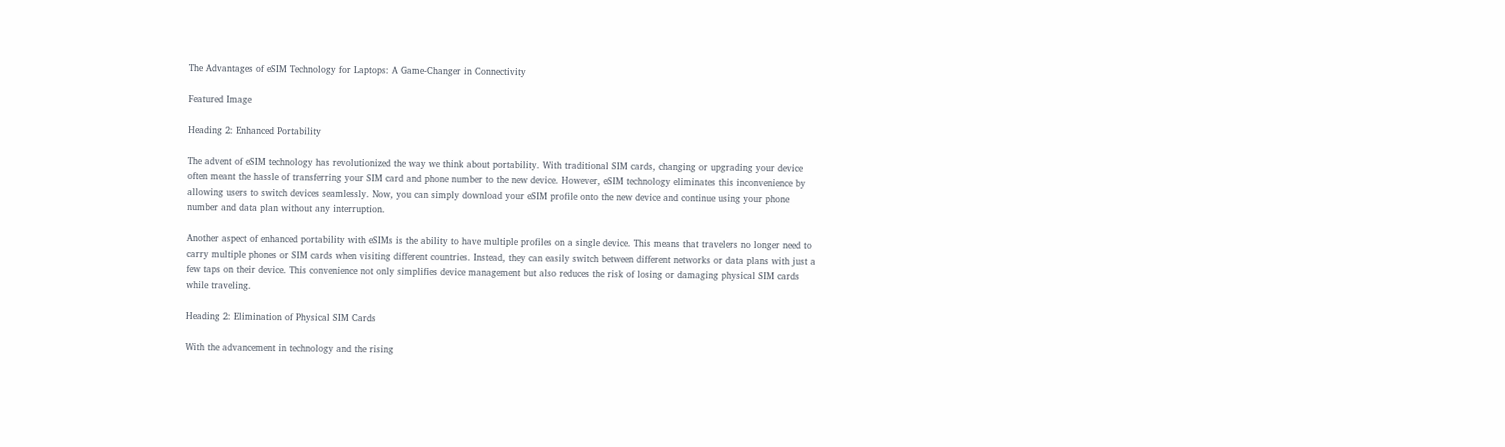The Advantages of eSIM Technology for Laptops: A Game-Changer in Connectivity

Featured Image

Heading 2: Enhanced Portability

The advent of eSIM technology has revolutionized the way we think about portability. With traditional SIM cards, changing or upgrading your device often meant the hassle of transferring your SIM card and phone number to the new device. However, eSIM technology eliminates this inconvenience by allowing users to switch devices seamlessly. Now, you can simply download your eSIM profile onto the new device and continue using your phone number and data plan without any interruption.

Another aspect of enhanced portability with eSIMs is the ability to have multiple profiles on a single device. This means that travelers no longer need to carry multiple phones or SIM cards when visiting different countries. Instead, they can easily switch between different networks or data plans with just a few taps on their device. This convenience not only simplifies device management but also reduces the risk of losing or damaging physical SIM cards while traveling.

Heading 2: Elimination of Physical SIM Cards

With the advancement in technology and the rising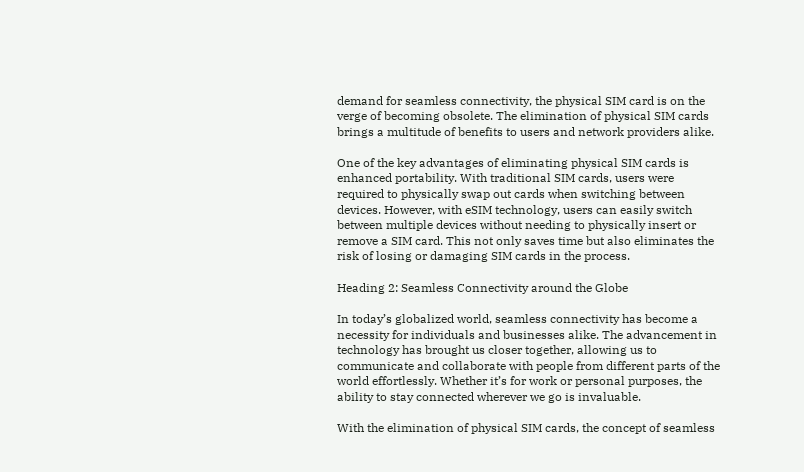demand for seamless connectivity, the physical SIM card is on the verge of becoming obsolete. The elimination of physical SIM cards brings a multitude of benefits to users and network providers alike.

One of the key advantages of eliminating physical SIM cards is enhanced portability. With traditional SIM cards, users were required to physically swap out cards when switching between devices. However, with eSIM technology, users can easily switch between multiple devices without needing to physically insert or remove a SIM card. This not only saves time but also eliminates the risk of losing or damaging SIM cards in the process.

Heading 2: Seamless Connectivity around the Globe

In today’s globalized world, seamless connectivity has become a necessity for individuals and businesses alike. The advancement in technology has brought us closer together, allowing us to communicate and collaborate with people from different parts of the world effortlessly. Whether it’s for work or personal purposes, the ability to stay connected wherever we go is invaluable.

With the elimination of physical SIM cards, the concept of seamless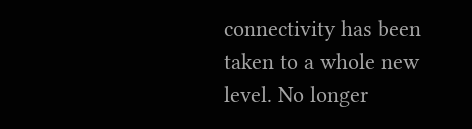connectivity has been taken to a whole new level. No longer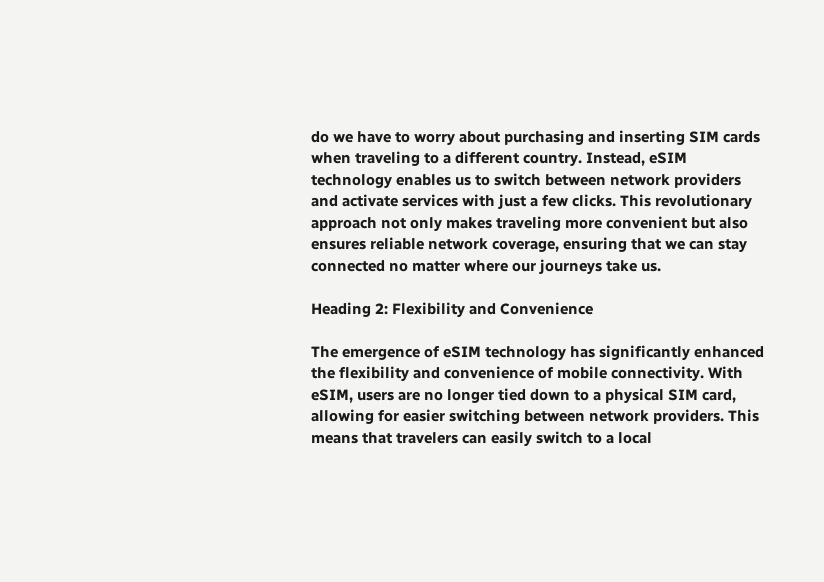do we have to worry about purchasing and inserting SIM cards when traveling to a different country. Instead, eSIM technology enables us to switch between network providers and activate services with just a few clicks. This revolutionary approach not only makes traveling more convenient but also ensures reliable network coverage, ensuring that we can stay connected no matter where our journeys take us.

Heading 2: Flexibility and Convenience

The emergence of eSIM technology has significantly enhanced the flexibility and convenience of mobile connectivity. With eSIM, users are no longer tied down to a physical SIM card, allowing for easier switching between network providers. This means that travelers can easily switch to a local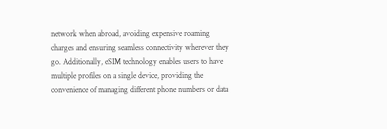network when abroad, avoiding expensive roaming charges and ensuring seamless connectivity wherever they go. Additionally, eSIM technology enables users to have multiple profiles on a single device, providing the convenience of managing different phone numbers or data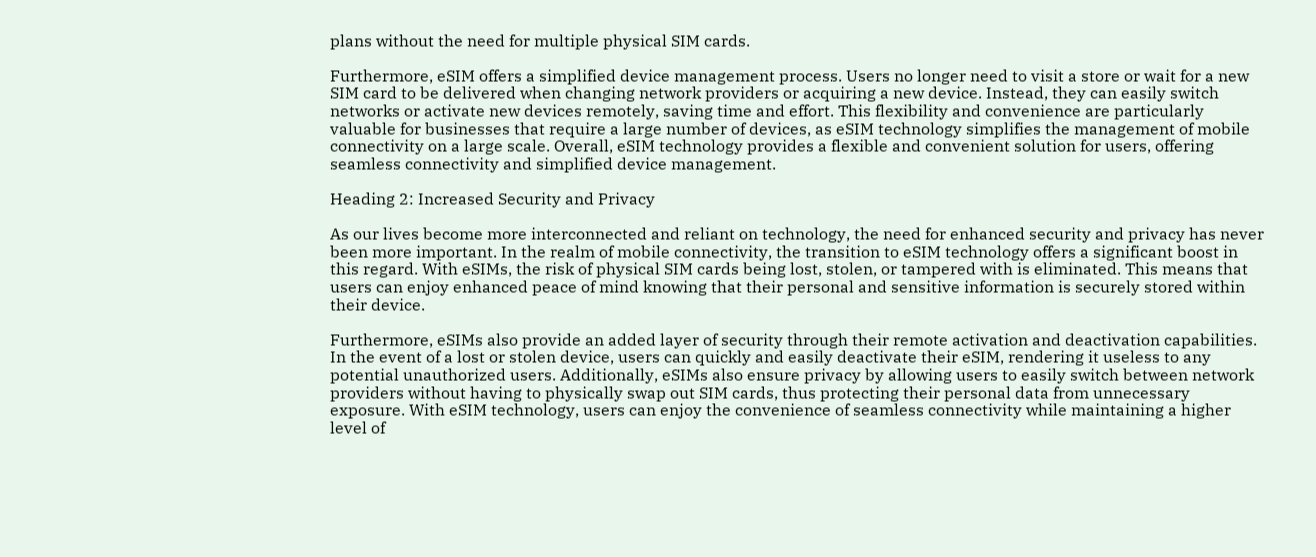plans without the need for multiple physical SIM cards.

Furthermore, eSIM offers a simplified device management process. Users no longer need to visit a store or wait for a new SIM card to be delivered when changing network providers or acquiring a new device. Instead, they can easily switch networks or activate new devices remotely, saving time and effort. This flexibility and convenience are particularly valuable for businesses that require a large number of devices, as eSIM technology simplifies the management of mobile connectivity on a large scale. Overall, eSIM technology provides a flexible and convenient solution for users, offering seamless connectivity and simplified device management.

Heading 2: Increased Security and Privacy

As our lives become more interconnected and reliant on technology, the need for enhanced security and privacy has never been more important. In the realm of mobile connectivity, the transition to eSIM technology offers a significant boost in this regard. With eSIMs, the risk of physical SIM cards being lost, stolen, or tampered with is eliminated. This means that users can enjoy enhanced peace of mind knowing that their personal and sensitive information is securely stored within their device.

Furthermore, eSIMs also provide an added layer of security through their remote activation and deactivation capabilities. In the event of a lost or stolen device, users can quickly and easily deactivate their eSIM, rendering it useless to any potential unauthorized users. Additionally, eSIMs also ensure privacy by allowing users to easily switch between network providers without having to physically swap out SIM cards, thus protecting their personal data from unnecessary exposure. With eSIM technology, users can enjoy the convenience of seamless connectivity while maintaining a higher level of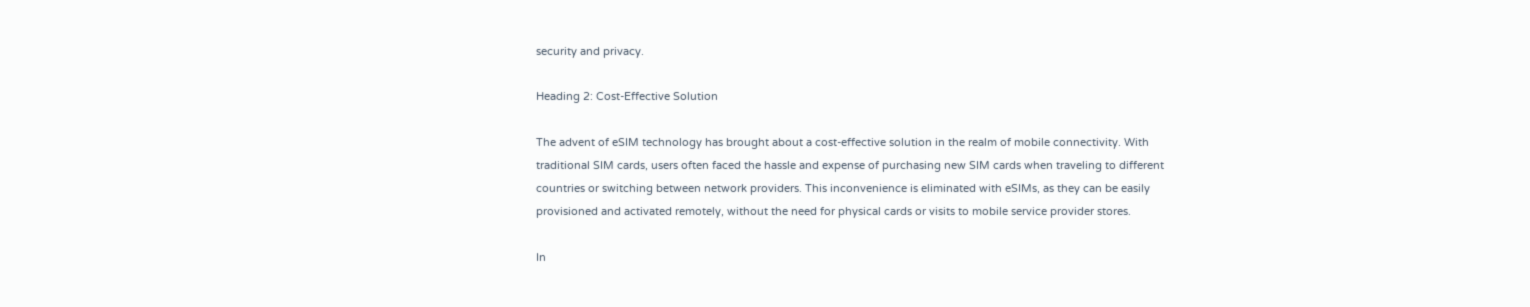security and privacy.

Heading 2: Cost-Effective Solution

The advent of eSIM technology has brought about a cost-effective solution in the realm of mobile connectivity. With traditional SIM cards, users often faced the hassle and expense of purchasing new SIM cards when traveling to different countries or switching between network providers. This inconvenience is eliminated with eSIMs, as they can be easily provisioned and activated remotely, without the need for physical cards or visits to mobile service provider stores.

In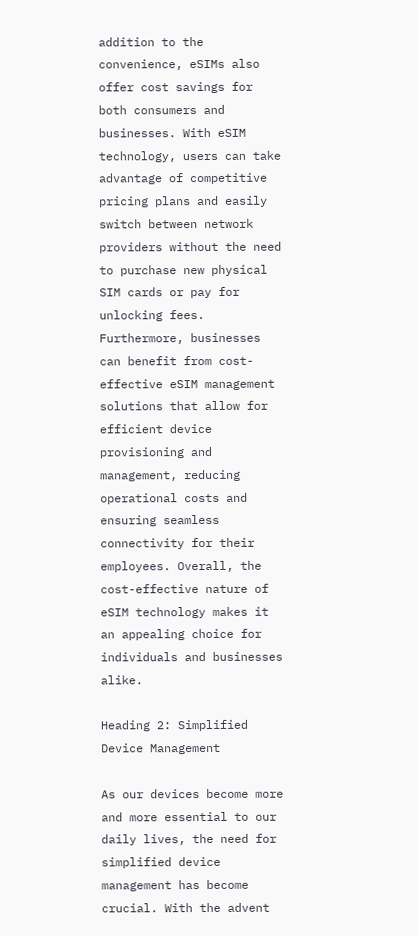addition to the convenience, eSIMs also offer cost savings for both consumers and businesses. With eSIM technology, users can take advantage of competitive pricing plans and easily switch between network providers without the need to purchase new physical SIM cards or pay for unlocking fees. Furthermore, businesses can benefit from cost-effective eSIM management solutions that allow for efficient device provisioning and management, reducing operational costs and ensuring seamless connectivity for their employees. Overall, the cost-effective nature of eSIM technology makes it an appealing choice for individuals and businesses alike.

Heading 2: Simplified Device Management

As our devices become more and more essential to our daily lives, the need for simplified device management has become crucial. With the advent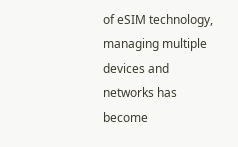of eSIM technology, managing multiple devices and networks has become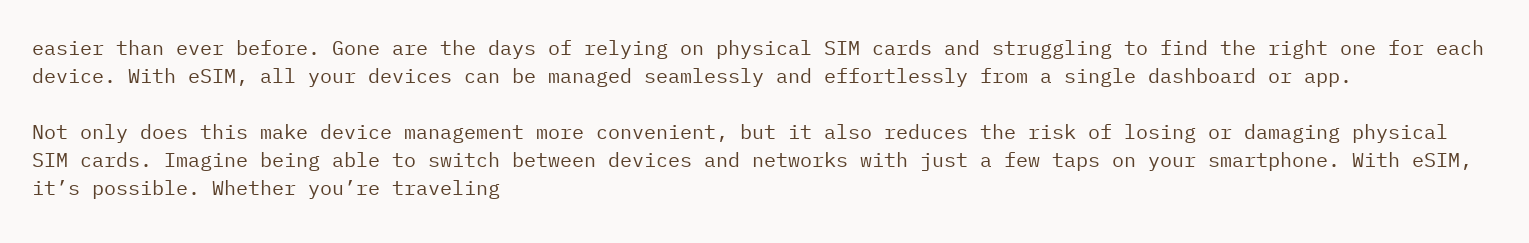easier than ever before. Gone are the days of relying on physical SIM cards and struggling to find the right one for each device. With eSIM, all your devices can be managed seamlessly and effortlessly from a single dashboard or app.

Not only does this make device management more convenient, but it also reduces the risk of losing or damaging physical SIM cards. Imagine being able to switch between devices and networks with just a few taps on your smartphone. With eSIM, it’s possible. Whether you’re traveling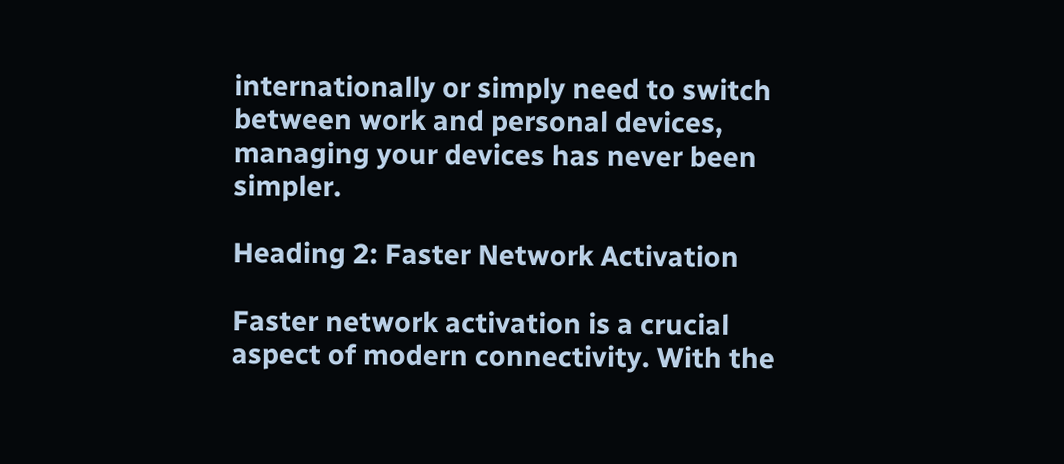internationally or simply need to switch between work and personal devices, managing your devices has never been simpler.

Heading 2: Faster Network Activation

Faster network activation is a crucial aspect of modern connectivity. With the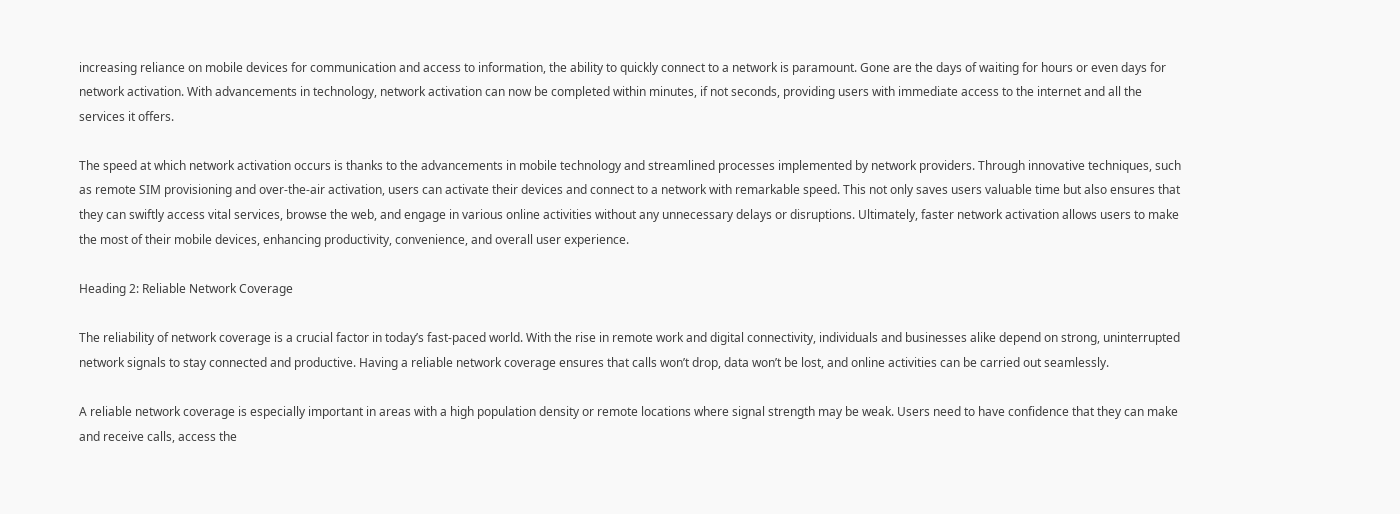increasing reliance on mobile devices for communication and access to information, the ability to quickly connect to a network is paramount. Gone are the days of waiting for hours or even days for network activation. With advancements in technology, network activation can now be completed within minutes, if not seconds, providing users with immediate access to the internet and all the services it offers.

The speed at which network activation occurs is thanks to the advancements in mobile technology and streamlined processes implemented by network providers. Through innovative techniques, such as remote SIM provisioning and over-the-air activation, users can activate their devices and connect to a network with remarkable speed. This not only saves users valuable time but also ensures that they can swiftly access vital services, browse the web, and engage in various online activities without any unnecessary delays or disruptions. Ultimately, faster network activation allows users to make the most of their mobile devices, enhancing productivity, convenience, and overall user experience.

Heading 2: Reliable Network Coverage

The reliability of network coverage is a crucial factor in today’s fast-paced world. With the rise in remote work and digital connectivity, individuals and businesses alike depend on strong, uninterrupted network signals to stay connected and productive. Having a reliable network coverage ensures that calls won’t drop, data won’t be lost, and online activities can be carried out seamlessly.

A reliable network coverage is especially important in areas with a high population density or remote locations where signal strength may be weak. Users need to have confidence that they can make and receive calls, access the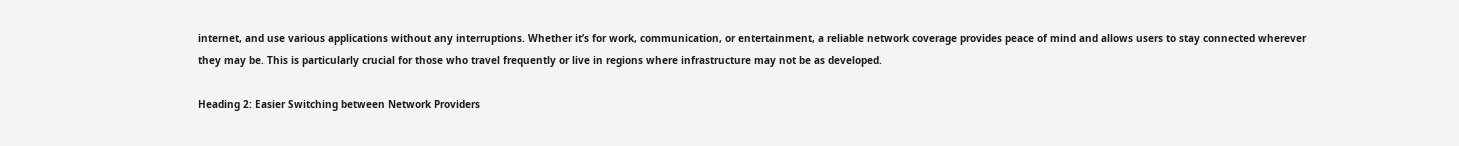internet, and use various applications without any interruptions. Whether it’s for work, communication, or entertainment, a reliable network coverage provides peace of mind and allows users to stay connected wherever they may be. This is particularly crucial for those who travel frequently or live in regions where infrastructure may not be as developed.

Heading 2: Easier Switching between Network Providers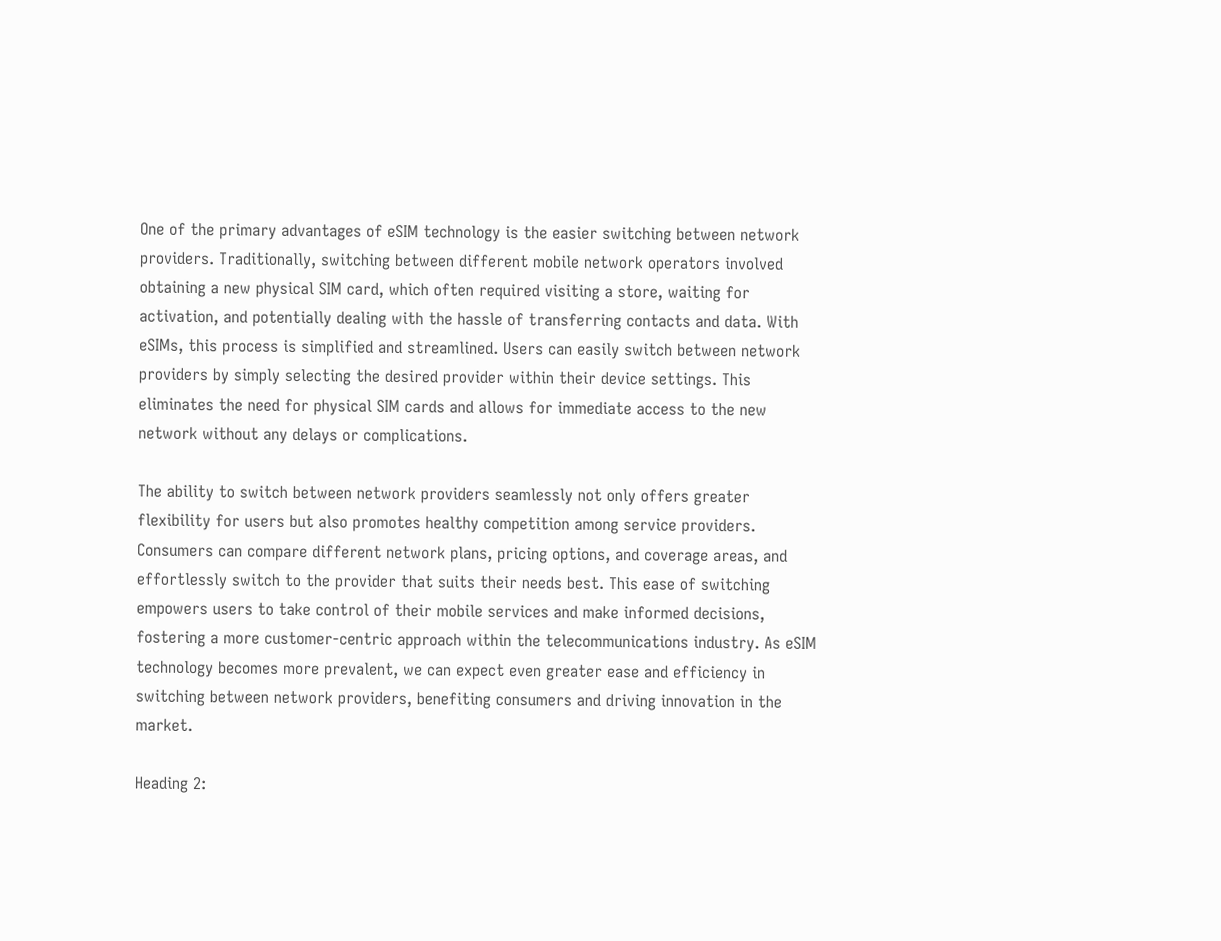One of the primary advantages of eSIM technology is the easier switching between network providers. Traditionally, switching between different mobile network operators involved obtaining a new physical SIM card, which often required visiting a store, waiting for activation, and potentially dealing with the hassle of transferring contacts and data. With eSIMs, this process is simplified and streamlined. Users can easily switch between network providers by simply selecting the desired provider within their device settings. This eliminates the need for physical SIM cards and allows for immediate access to the new network without any delays or complications.

The ability to switch between network providers seamlessly not only offers greater flexibility for users but also promotes healthy competition among service providers. Consumers can compare different network plans, pricing options, and coverage areas, and effortlessly switch to the provider that suits their needs best. This ease of switching empowers users to take control of their mobile services and make informed decisions, fostering a more customer-centric approach within the telecommunications industry. As eSIM technology becomes more prevalent, we can expect even greater ease and efficiency in switching between network providers, benefiting consumers and driving innovation in the market.

Heading 2: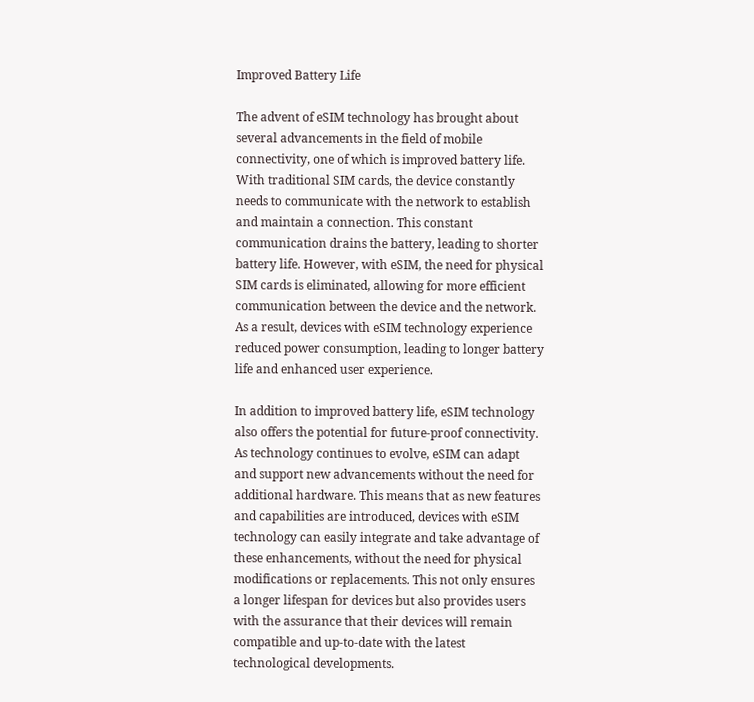Improved Battery Life

The advent of eSIM technology has brought about several advancements in the field of mobile connectivity, one of which is improved battery life. With traditional SIM cards, the device constantly needs to communicate with the network to establish and maintain a connection. This constant communication drains the battery, leading to shorter battery life. However, with eSIM, the need for physical SIM cards is eliminated, allowing for more efficient communication between the device and the network. As a result, devices with eSIM technology experience reduced power consumption, leading to longer battery life and enhanced user experience.

In addition to improved battery life, eSIM technology also offers the potential for future-proof connectivity. As technology continues to evolve, eSIM can adapt and support new advancements without the need for additional hardware. This means that as new features and capabilities are introduced, devices with eSIM technology can easily integrate and take advantage of these enhancements, without the need for physical modifications or replacements. This not only ensures a longer lifespan for devices but also provides users with the assurance that their devices will remain compatible and up-to-date with the latest technological developments.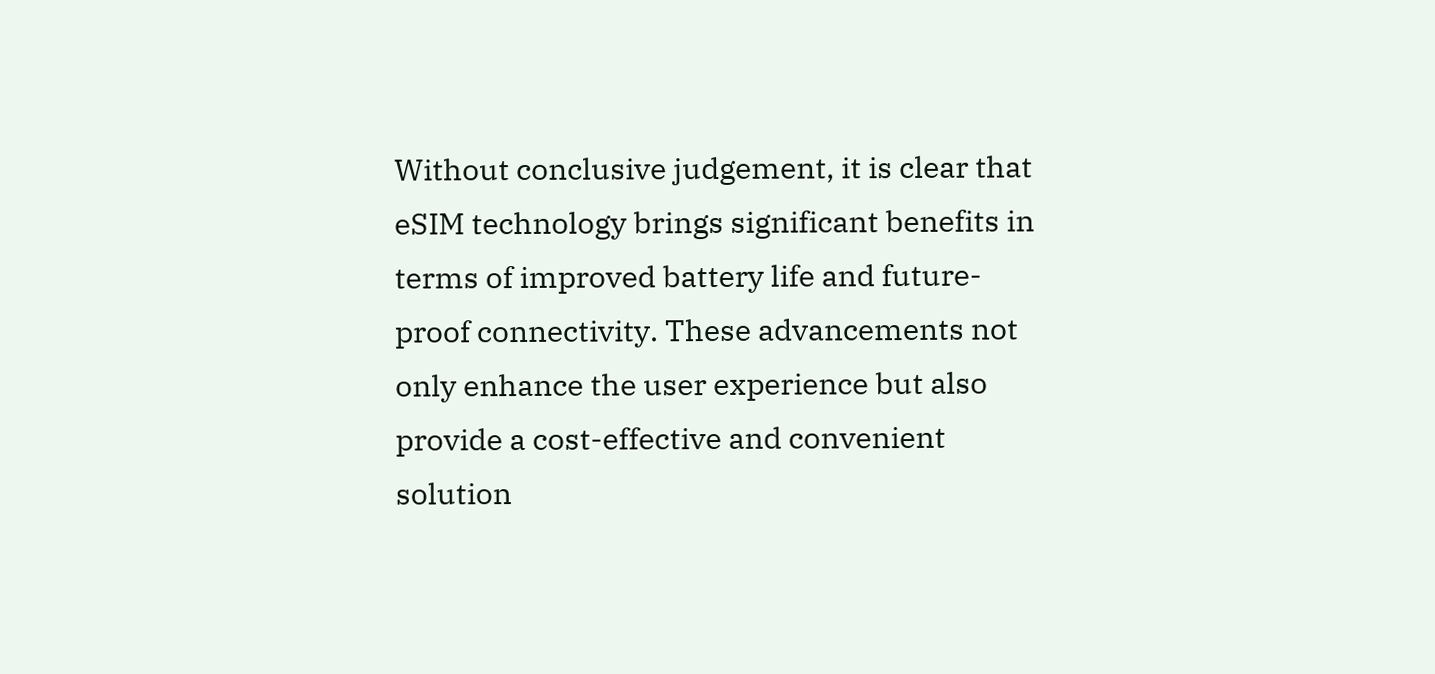Without conclusive judgement, it is clear that eSIM technology brings significant benefits in terms of improved battery life and future-proof connectivity. These advancements not only enhance the user experience but also provide a cost-effective and convenient solution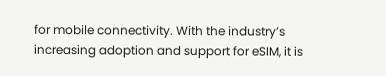for mobile connectivity. With the industry’s increasing adoption and support for eSIM, it is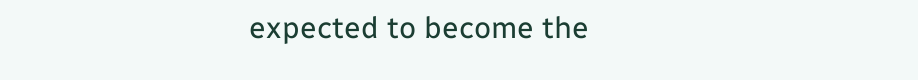expected to become the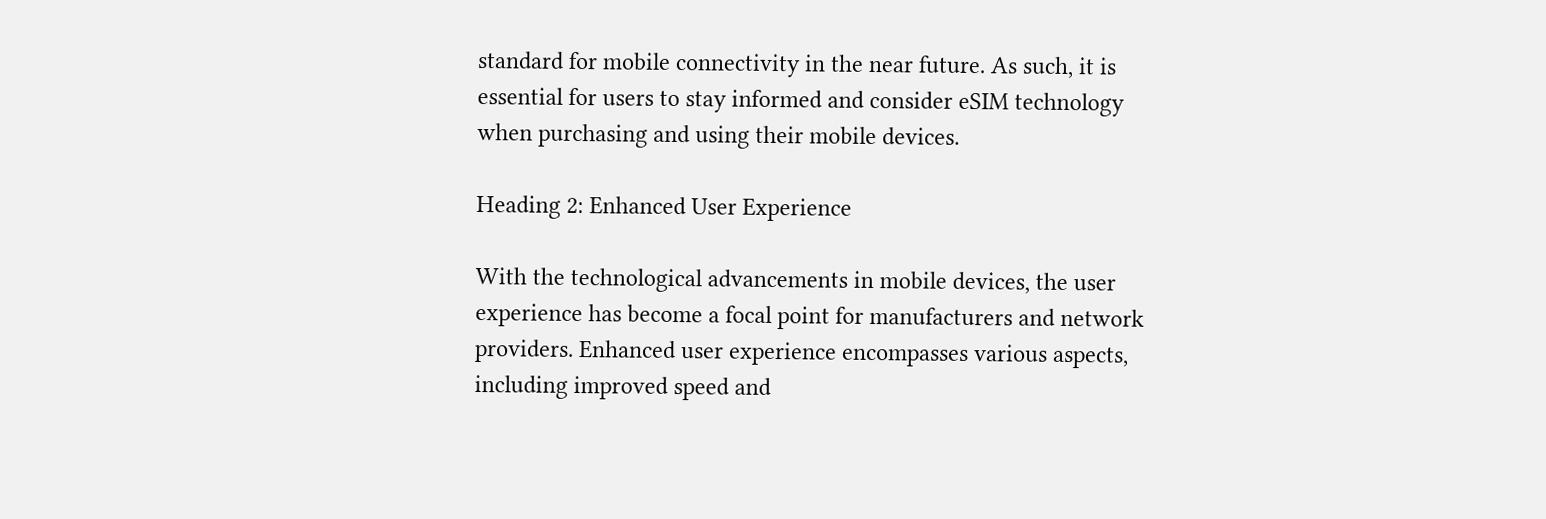standard for mobile connectivity in the near future. As such, it is essential for users to stay informed and consider eSIM technology when purchasing and using their mobile devices.

Heading 2: Enhanced User Experience

With the technological advancements in mobile devices, the user experience has become a focal point for manufacturers and network providers. Enhanced user experience encompasses various aspects, including improved speed and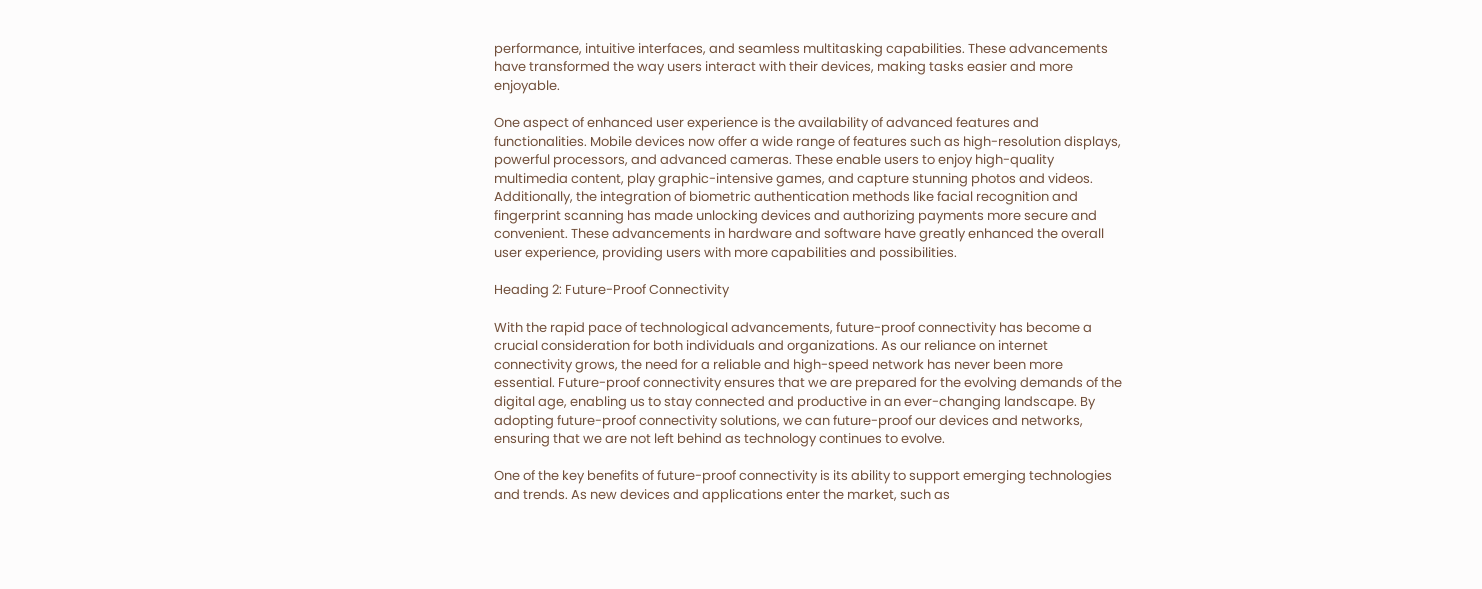performance, intuitive interfaces, and seamless multitasking capabilities. These advancements have transformed the way users interact with their devices, making tasks easier and more enjoyable.

One aspect of enhanced user experience is the availability of advanced features and functionalities. Mobile devices now offer a wide range of features such as high-resolution displays, powerful processors, and advanced cameras. These enable users to enjoy high-quality multimedia content, play graphic-intensive games, and capture stunning photos and videos. Additionally, the integration of biometric authentication methods like facial recognition and fingerprint scanning has made unlocking devices and authorizing payments more secure and convenient. These advancements in hardware and software have greatly enhanced the overall user experience, providing users with more capabilities and possibilities.

Heading 2: Future-Proof Connectivity

With the rapid pace of technological advancements, future-proof connectivity has become a crucial consideration for both individuals and organizations. As our reliance on internet connectivity grows, the need for a reliable and high-speed network has never been more essential. Future-proof connectivity ensures that we are prepared for the evolving demands of the digital age, enabling us to stay connected and productive in an ever-changing landscape. By adopting future-proof connectivity solutions, we can future-proof our devices and networks, ensuring that we are not left behind as technology continues to evolve.

One of the key benefits of future-proof connectivity is its ability to support emerging technologies and trends. As new devices and applications enter the market, such as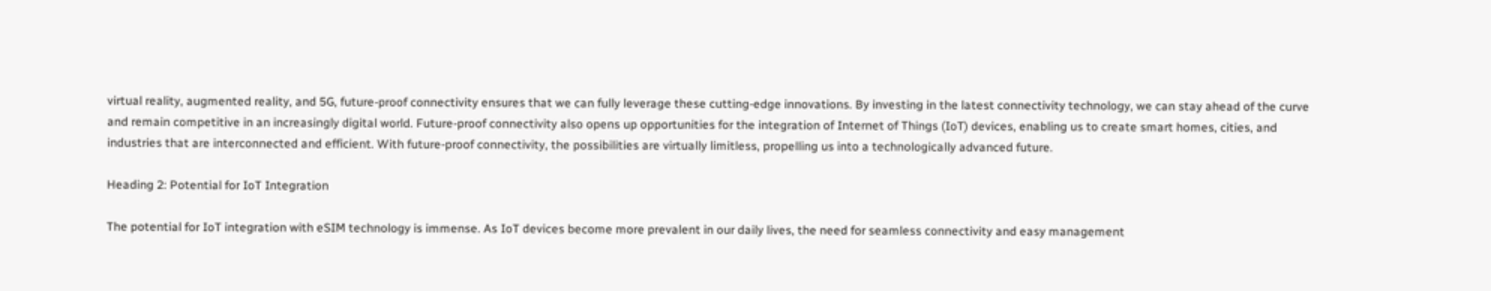virtual reality, augmented reality, and 5G, future-proof connectivity ensures that we can fully leverage these cutting-edge innovations. By investing in the latest connectivity technology, we can stay ahead of the curve and remain competitive in an increasingly digital world. Future-proof connectivity also opens up opportunities for the integration of Internet of Things (IoT) devices, enabling us to create smart homes, cities, and industries that are interconnected and efficient. With future-proof connectivity, the possibilities are virtually limitless, propelling us into a technologically advanced future.

Heading 2: Potential for IoT Integration

The potential for IoT integration with eSIM technology is immense. As IoT devices become more prevalent in our daily lives, the need for seamless connectivity and easy management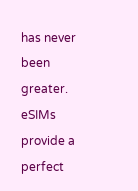has never been greater. eSIMs provide a perfect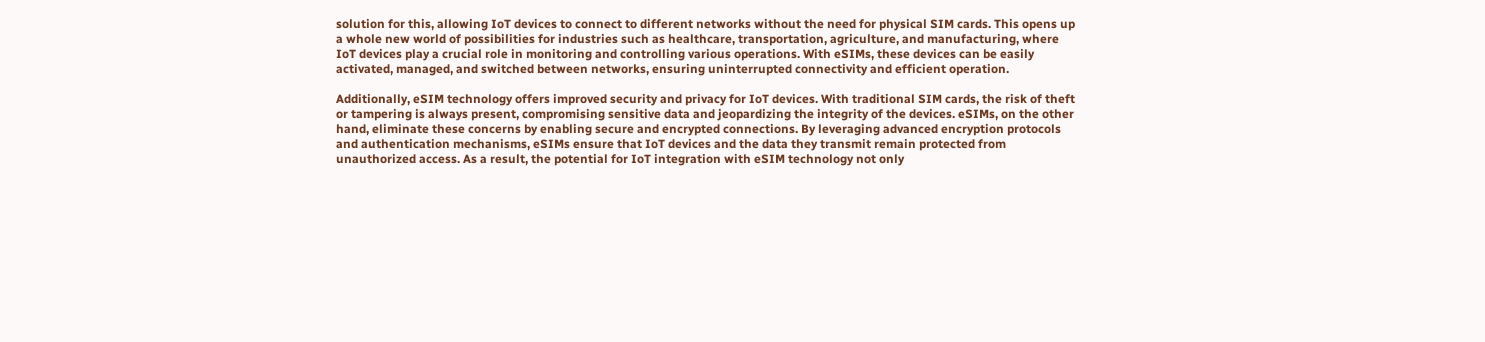solution for this, allowing IoT devices to connect to different networks without the need for physical SIM cards. This opens up a whole new world of possibilities for industries such as healthcare, transportation, agriculture, and manufacturing, where IoT devices play a crucial role in monitoring and controlling various operations. With eSIMs, these devices can be easily activated, managed, and switched between networks, ensuring uninterrupted connectivity and efficient operation.

Additionally, eSIM technology offers improved security and privacy for IoT devices. With traditional SIM cards, the risk of theft or tampering is always present, compromising sensitive data and jeopardizing the integrity of the devices. eSIMs, on the other hand, eliminate these concerns by enabling secure and encrypted connections. By leveraging advanced encryption protocols and authentication mechanisms, eSIMs ensure that IoT devices and the data they transmit remain protected from unauthorized access. As a result, the potential for IoT integration with eSIM technology not only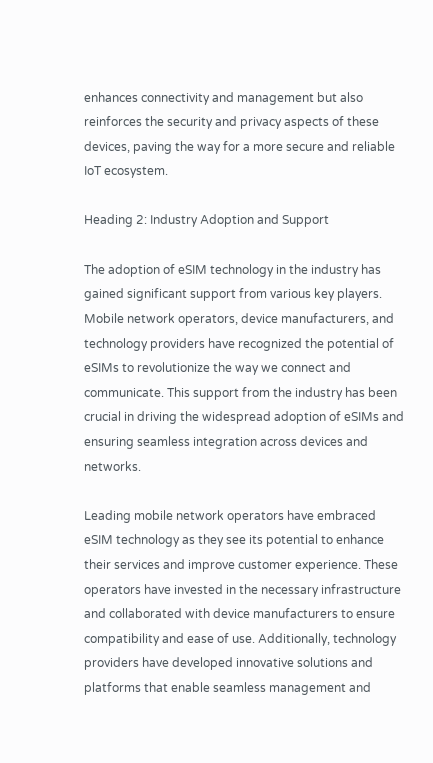enhances connectivity and management but also reinforces the security and privacy aspects of these devices, paving the way for a more secure and reliable IoT ecosystem.

Heading 2: Industry Adoption and Support

The adoption of eSIM technology in the industry has gained significant support from various key players. Mobile network operators, device manufacturers, and technology providers have recognized the potential of eSIMs to revolutionize the way we connect and communicate. This support from the industry has been crucial in driving the widespread adoption of eSIMs and ensuring seamless integration across devices and networks.

Leading mobile network operators have embraced eSIM technology as they see its potential to enhance their services and improve customer experience. These operators have invested in the necessary infrastructure and collaborated with device manufacturers to ensure compatibility and ease of use. Additionally, technology providers have developed innovative solutions and platforms that enable seamless management and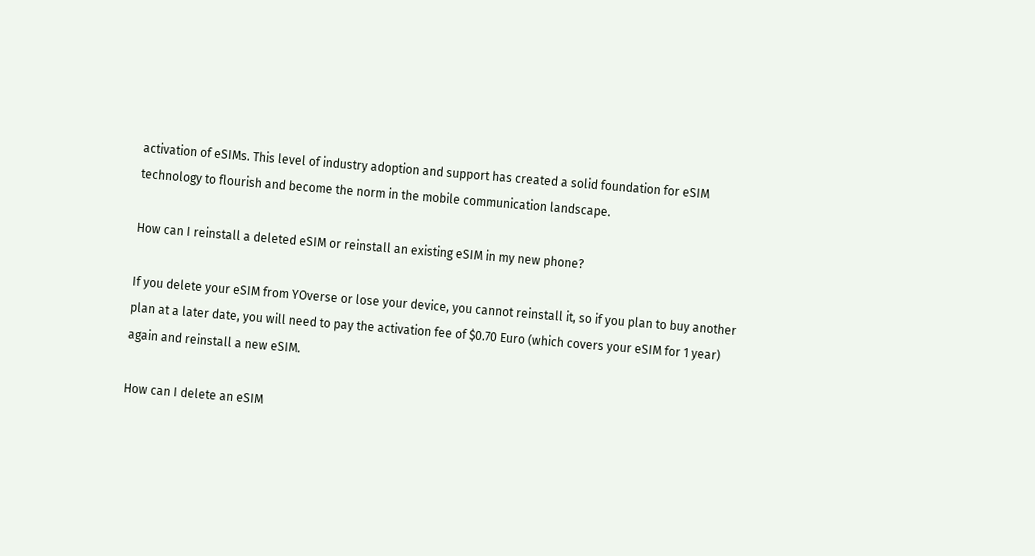activation of eSIMs. This level of industry adoption and support has created a solid foundation for eSIM technology to flourish and become the norm in the mobile communication landscape.

How can I reinstall a deleted eSIM or reinstall an existing eSIM in my new phone?

If you delete your eSIM from YOverse or lose your device, you cannot reinstall it, so if you plan to buy another plan at a later date, you will need to pay the activation fee of $0.70 Euro (which covers your eSIM for 1 year) again and reinstall a new eSIM.

How can I delete an eSIM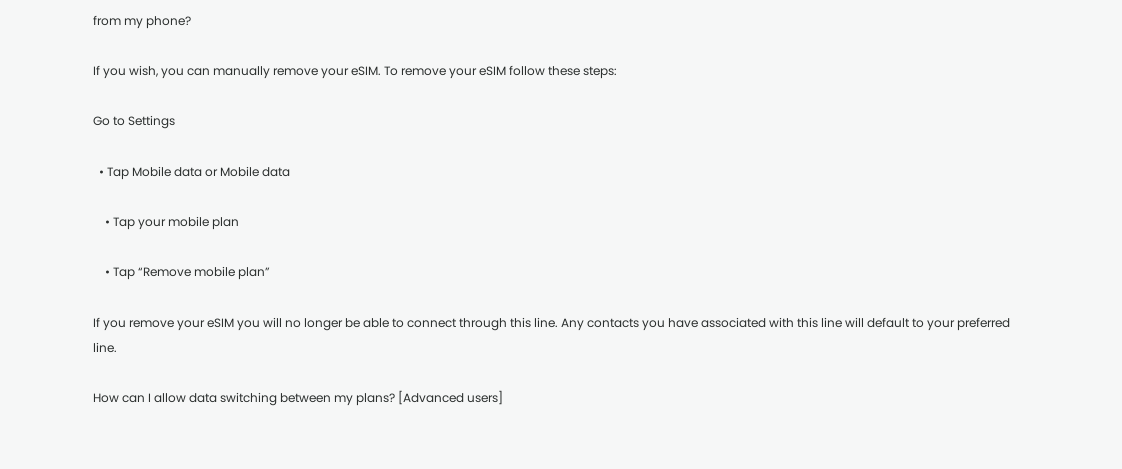from my phone?

If you wish, you can manually remove your eSIM. To remove your eSIM follow these steps:

Go to Settings

  • Tap Mobile data or Mobile data

    • Tap your mobile plan

    • Tap “Remove mobile plan”

If you remove your eSIM you will no longer be able to connect through this line. Any contacts you have associated with this line will default to your preferred line.

How can I allow data switching between my plans? [Advanced users]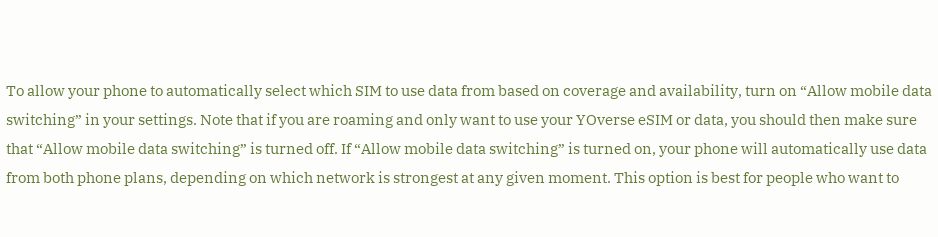To allow your phone to automatically select which SIM to use data from based on coverage and availability, turn on “Allow mobile data switching” in your settings. Note that if you are roaming and only want to use your YOverse eSIM or data, you should then make sure that “Allow mobile data switching” is turned off. If “Allow mobile data switching” is turned on, your phone will automatically use data from both phone plans, depending on which network is strongest at any given moment. This option is best for people who want to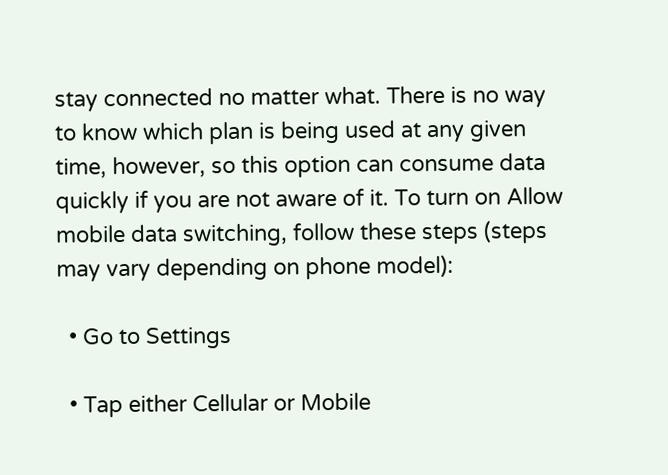stay connected no matter what. There is no way to know which plan is being used at any given time, however, so this option can consume data quickly if you are not aware of it. To turn on Allow mobile data switching, follow these steps (steps may vary depending on phone model):

  • Go to Settings

  • Tap either Cellular or Mobile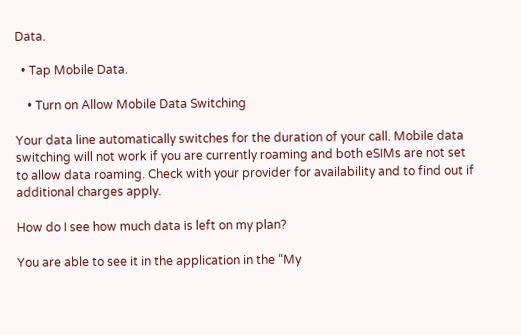Data.

  • Tap Mobile Data.

    • Turn on Allow Mobile Data Switching

Your data line automatically switches for the duration of your call. Mobile data switching will not work if you are currently roaming and both eSIMs are not set to allow data roaming. Check with your provider for availability and to find out if additional charges apply.

How do I see how much data is left on my plan?

You are able to see it in the application in the “My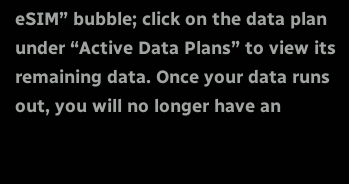eSIM” bubble; click on the data plan under “Active Data Plans” to view its remaining data. Once your data runs out, you will no longer have an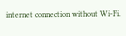internet connection without Wi-Fi.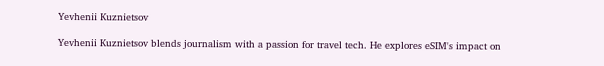Yevhenii Kuznietsov

Yevhenii Kuznietsov blends journalism with a passion for travel tech. He explores eSIM's impact on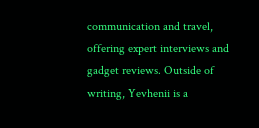communication and travel, offering expert interviews and gadget reviews. Outside of writing, Yevhenii is a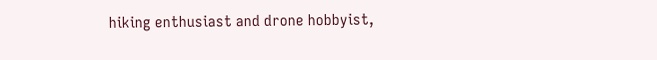hiking enthusiast and drone hobbyist,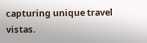capturing unique travel vistas.